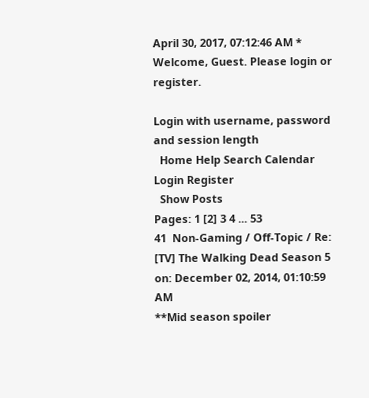April 30, 2017, 07:12:46 AM *
Welcome, Guest. Please login or register.

Login with username, password and session length
  Home Help Search Calendar Login Register
  Show Posts
Pages: 1 [2] 3 4 ... 53
41  Non-Gaming / Off-Topic / Re: [TV] The Walking Dead Season 5 on: December 02, 2014, 01:10:59 AM
**Mid season spoiler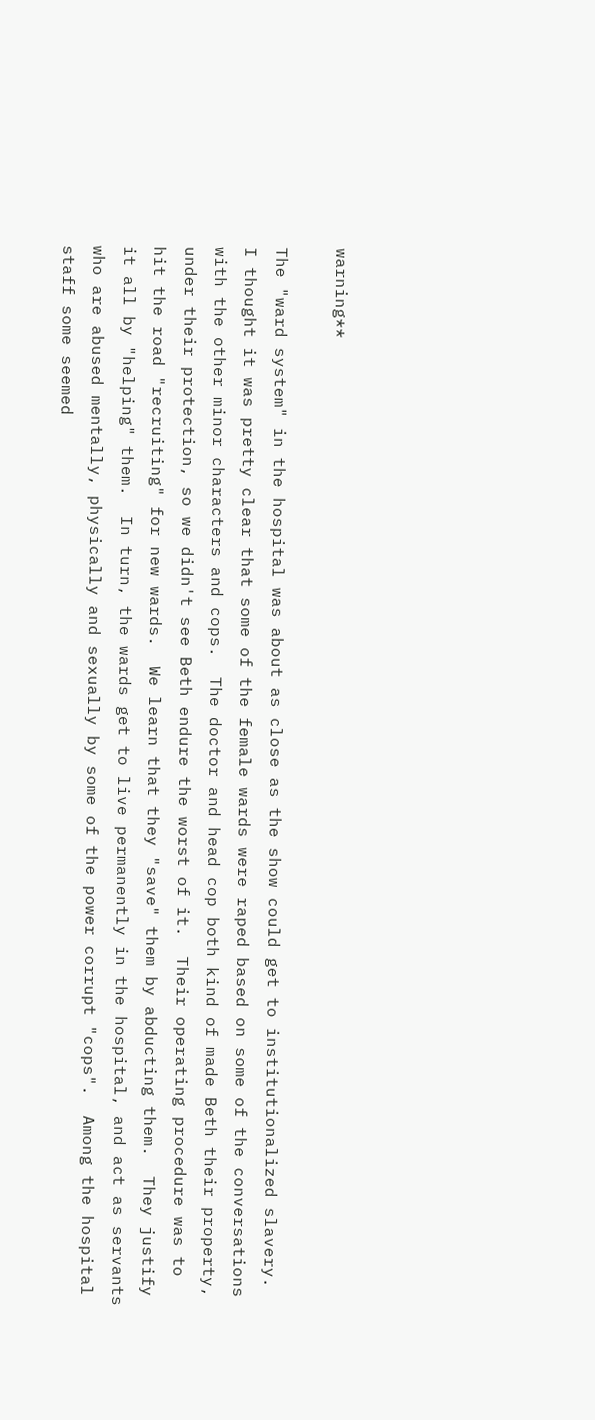warning**

The "ward system" in the hospital was about as close as the show could get to institutionalized slavery.  I thought it was pretty clear that some of the female wards were raped based on some of the conversations with the other minor characters and cops.  The doctor and head cop both kind of made Beth their property, under their protection, so we didn't see Beth endure the worst of it.  Their operating procedure was to hit the road "recruiting" for new wards.  We learn that they "save" them by abducting them.  They justify it all by "helping" them.  In turn, the wards get to live permanently in the hospital, and act as servants who are abused mentally, physically and sexually by some of the power corrupt "cops".  Among the hospital staff some seemed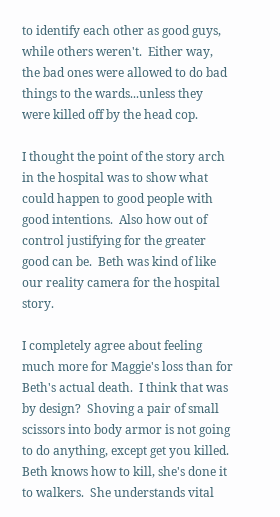to identify each other as good guys, while others weren't.  Either way, the bad ones were allowed to do bad things to the wards...unless they were killed off by the head cop.

I thought the point of the story arch in the hospital was to show what could happen to good people with good intentions.  Also how out of control justifying for the greater good can be.  Beth was kind of like our reality camera for the hospital story.

I completely agree about feeling much more for Maggie's loss than for Beth's actual death.  I think that was by design?  Shoving a pair of small scissors into body armor is not going to do anything, except get you killed.  Beth knows how to kill, she's done it to walkers.  She understands vital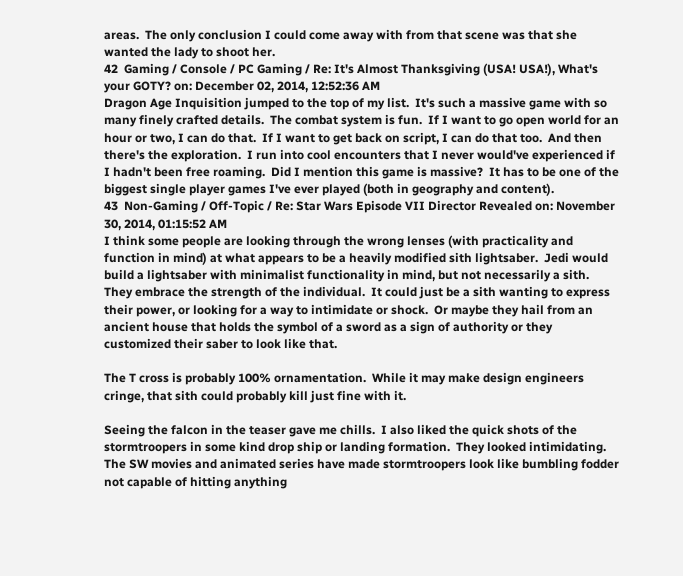areas.  The only conclusion I could come away with from that scene was that she wanted the lady to shoot her.
42  Gaming / Console / PC Gaming / Re: It's Almost Thanksgiving (USA! USA!), What's your GOTY? on: December 02, 2014, 12:52:36 AM
Dragon Age Inquisition jumped to the top of my list.  It's such a massive game with so many finely crafted details.  The combat system is fun.  If I want to go open world for an hour or two, I can do that.  If I want to get back on script, I can do that too.  And then there's the exploration.  I run into cool encounters that I never would've experienced if I hadn't been free roaming.  Did I mention this game is massive?  It has to be one of the biggest single player games I've ever played (both in geography and content).
43  Non-Gaming / Off-Topic / Re: Star Wars Episode VII Director Revealed on: November 30, 2014, 01:15:52 AM
I think some people are looking through the wrong lenses (with practicality and function in mind) at what appears to be a heavily modified sith lightsaber.  Jedi would build a lightsaber with minimalist functionality in mind, but not necessarily a sith.  They embrace the strength of the individual.  It could just be a sith wanting to express their power, or looking for a way to intimidate or shock.  Or maybe they hail from an ancient house that holds the symbol of a sword as a sign of authority or they customized their saber to look like that.

The T cross is probably 100% ornamentation.  While it may make design engineers cringe, that sith could probably kill just fine with it.

Seeing the falcon in the teaser gave me chills.  I also liked the quick shots of the stormtroopers in some kind drop ship or landing formation.  They looked intimidating.  The SW movies and animated series have made stormtroopers look like bumbling fodder not capable of hitting anything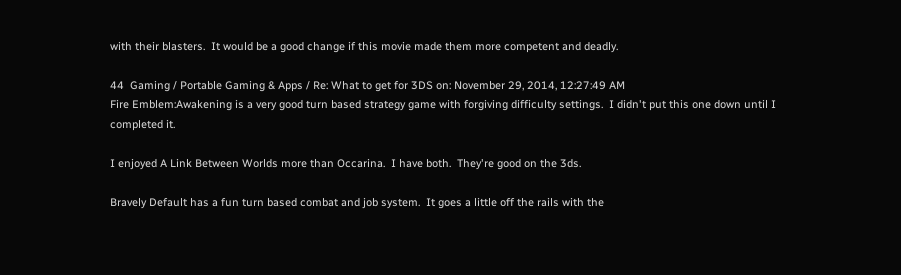with their blasters.  It would be a good change if this movie made them more competent and deadly.

44  Gaming / Portable Gaming & Apps / Re: What to get for 3DS on: November 29, 2014, 12:27:49 AM
Fire Emblem:Awakening is a very good turn based strategy game with forgiving difficulty settings.  I didn't put this one down until I completed it.

I enjoyed A Link Between Worlds more than Occarina.  I have both.  They're good on the 3ds.

Bravely Default has a fun turn based combat and job system.  It goes a little off the rails with the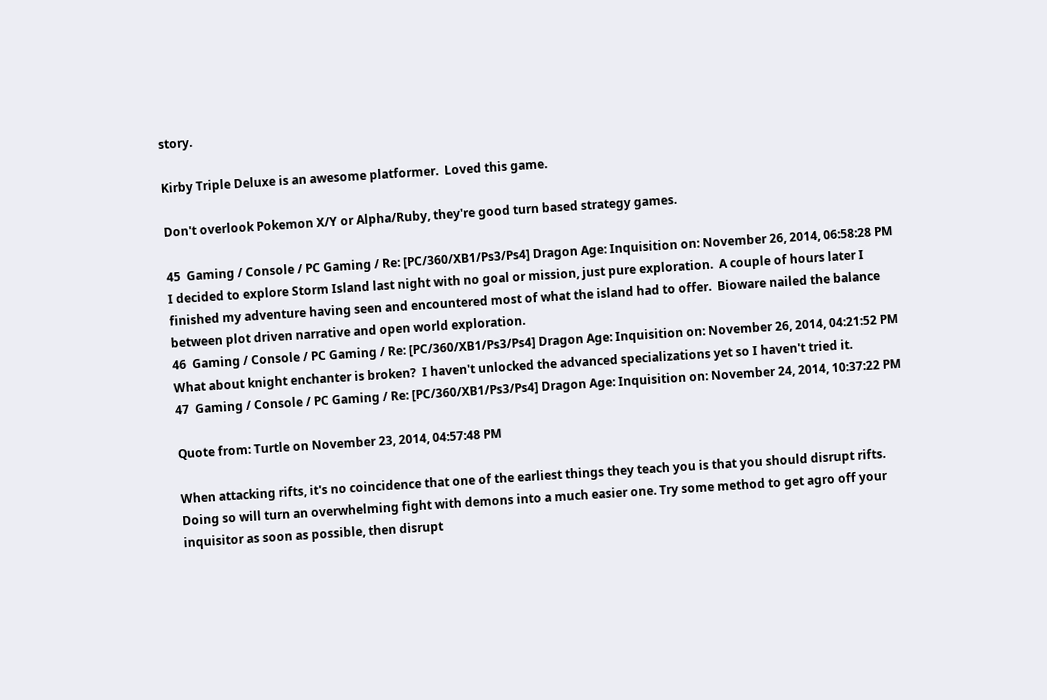story.

Kirby Triple Deluxe is an awesome platformer.  Loved this game.

Don't overlook Pokemon X/Y or Alpha/Ruby, they're good turn based strategy games.

45  Gaming / Console / PC Gaming / Re: [PC/360/XB1/Ps3/Ps4] Dragon Age: Inquisition on: November 26, 2014, 06:58:28 PM
I decided to explore Storm Island last night with no goal or mission, just pure exploration.  A couple of hours later I finished my adventure having seen and encountered most of what the island had to offer.  Bioware nailed the balance between plot driven narrative and open world exploration.
46  Gaming / Console / PC Gaming / Re: [PC/360/XB1/Ps3/Ps4] Dragon Age: Inquisition on: November 26, 2014, 04:21:52 PM
What about knight enchanter is broken?  I haven't unlocked the advanced specializations yet so I haven't tried it.
47  Gaming / Console / PC Gaming / Re: [PC/360/XB1/Ps3/Ps4] Dragon Age: Inquisition on: November 24, 2014, 10:37:22 PM

Quote from: Turtle on November 23, 2014, 04:57:48 PM

When attacking rifts, it's no coincidence that one of the earliest things they teach you is that you should disrupt rifts. Doing so will turn an overwhelming fight with demons into a much easier one. Try some method to get agro off your inquisitor as soon as possible, then disrupt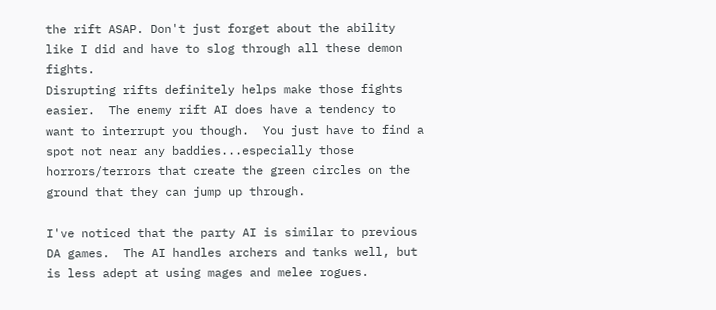the rift ASAP. Don't just forget about the ability like I did and have to slog through all these demon fights.
Disrupting rifts definitely helps make those fights easier.  The enemy rift AI does have a tendency to want to interrupt you though.  You just have to find a spot not near any baddies...especially those horrors/terrors that create the green circles on the ground that they can jump up through.

I've noticed that the party AI is similar to previous DA games.  The AI handles archers and tanks well, but is less adept at using mages and melee rogues.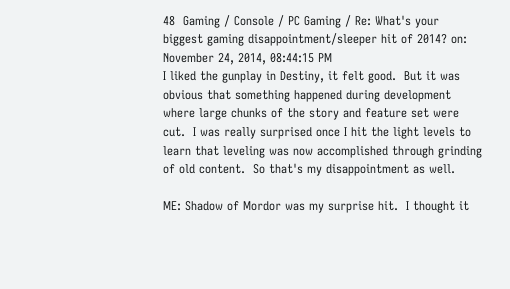48  Gaming / Console / PC Gaming / Re: What's your biggest gaming disappointment/sleeper hit of 2014? on: November 24, 2014, 08:44:15 PM
I liked the gunplay in Destiny, it felt good.  But it was obvious that something happened during development where large chunks of the story and feature set were cut.  I was really surprised once I hit the light levels to learn that leveling was now accomplished through grinding of old content.  So that's my disappointment as well.

ME: Shadow of Mordor was my surprise hit.  I thought it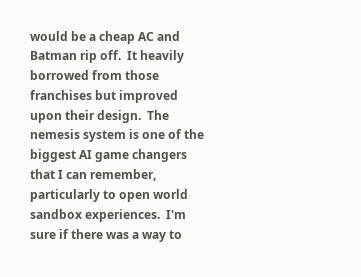would be a cheap AC and Batman rip off.  It heavily borrowed from those franchises but improved upon their design.  The nemesis system is one of the biggest AI game changers that I can remember, particularly to open world sandbox experiences.  I'm sure if there was a way to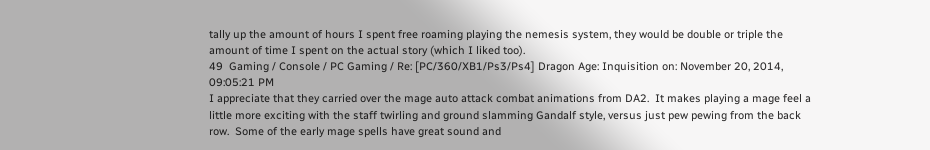tally up the amount of hours I spent free roaming playing the nemesis system, they would be double or triple the amount of time I spent on the actual story (which I liked too).
49  Gaming / Console / PC Gaming / Re: [PC/360/XB1/Ps3/Ps4] Dragon Age: Inquisition on: November 20, 2014, 09:05:21 PM
I appreciate that they carried over the mage auto attack combat animations from DA2.  It makes playing a mage feel a little more exciting with the staff twirling and ground slamming Gandalf style, versus just pew pewing from the back row.  Some of the early mage spells have great sound and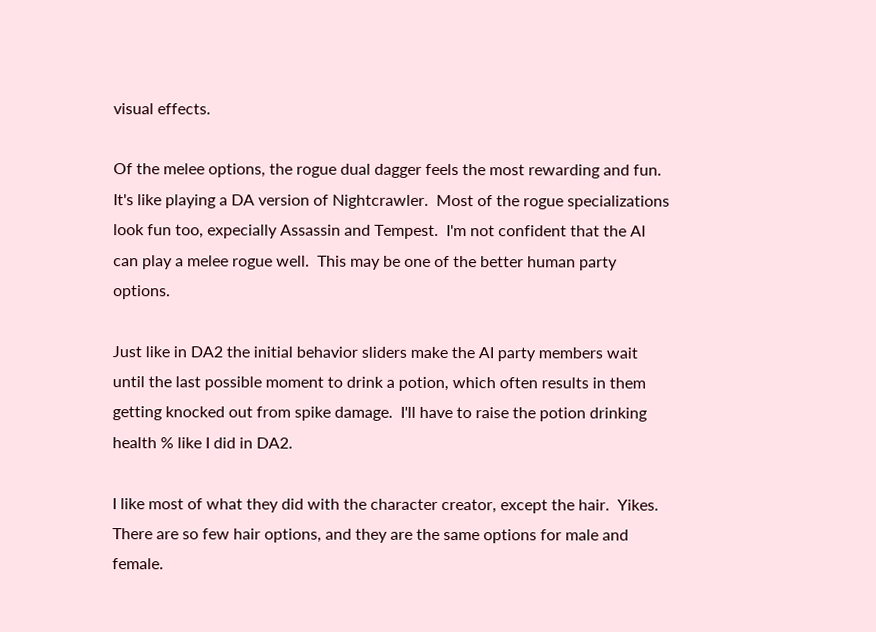visual effects.

Of the melee options, the rogue dual dagger feels the most rewarding and fun.  It's like playing a DA version of Nightcrawler.  Most of the rogue specializations look fun too, expecially Assassin and Tempest.  I'm not confident that the AI can play a melee rogue well.  This may be one of the better human party options.

Just like in DA2 the initial behavior sliders make the AI party members wait until the last possible moment to drink a potion, which often results in them getting knocked out from spike damage.  I'll have to raise the potion drinking health % like I did in DA2.

I like most of what they did with the character creator, except the hair.  Yikes.  There are so few hair options, and they are the same options for male and female.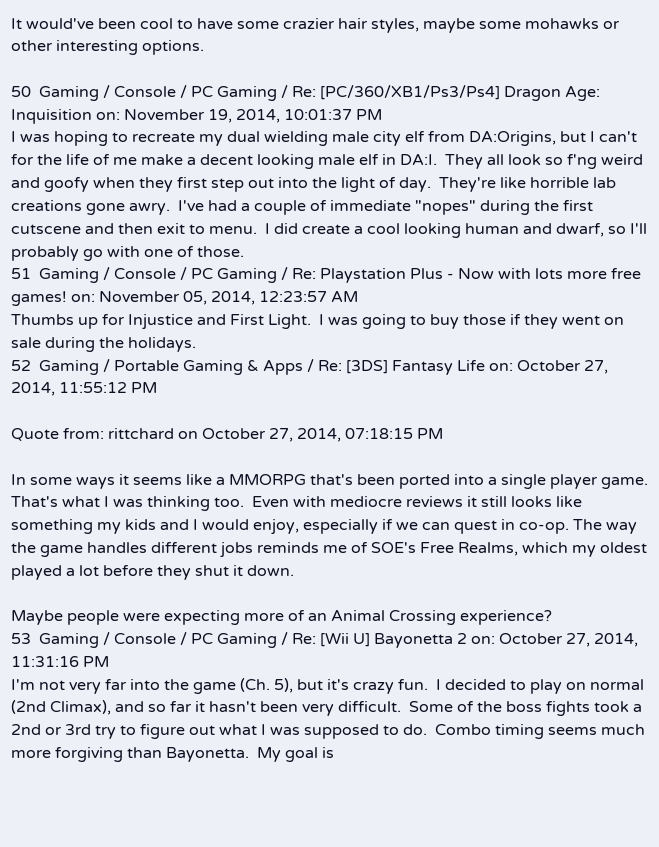It would've been cool to have some crazier hair styles, maybe some mohawks or other interesting options.

50  Gaming / Console / PC Gaming / Re: [PC/360/XB1/Ps3/Ps4] Dragon Age: Inquisition on: November 19, 2014, 10:01:37 PM
I was hoping to recreate my dual wielding male city elf from DA:Origins, but I can't for the life of me make a decent looking male elf in DA:I.  They all look so f'ng weird and goofy when they first step out into the light of day.  They're like horrible lab creations gone awry.  I've had a couple of immediate "nopes" during the first cutscene and then exit to menu.  I did create a cool looking human and dwarf, so I'll probably go with one of those.
51  Gaming / Console / PC Gaming / Re: Playstation Plus - Now with lots more free games! on: November 05, 2014, 12:23:57 AM
Thumbs up for Injustice and First Light.  I was going to buy those if they went on sale during the holidays.
52  Gaming / Portable Gaming & Apps / Re: [3DS] Fantasy Life on: October 27, 2014, 11:55:12 PM

Quote from: rittchard on October 27, 2014, 07:18:15 PM

In some ways it seems like a MMORPG that's been ported into a single player game.
That's what I was thinking too.  Even with mediocre reviews it still looks like something my kids and I would enjoy, especially if we can quest in co-op. The way the game handles different jobs reminds me of SOE's Free Realms, which my oldest played a lot before they shut it down.

Maybe people were expecting more of an Animal Crossing experience?
53  Gaming / Console / PC Gaming / Re: [Wii U] Bayonetta 2 on: October 27, 2014, 11:31:16 PM
I'm not very far into the game (Ch. 5), but it's crazy fun.  I decided to play on normal (2nd Climax), and so far it hasn't been very difficult.  Some of the boss fights took a 2nd or 3rd try to figure out what I was supposed to do.  Combo timing seems much more forgiving than Bayonetta.  My goal is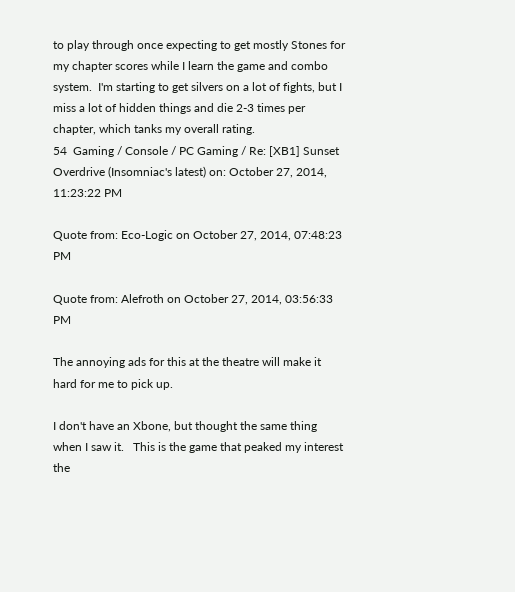to play through once expecting to get mostly Stones for my chapter scores while I learn the game and combo system.  I'm starting to get silvers on a lot of fights, but I miss a lot of hidden things and die 2-3 times per chapter, which tanks my overall rating.
54  Gaming / Console / PC Gaming / Re: [XB1] Sunset Overdrive (Insomniac's latest) on: October 27, 2014, 11:23:22 PM

Quote from: Eco-Logic on October 27, 2014, 07:48:23 PM

Quote from: Alefroth on October 27, 2014, 03:56:33 PM

The annoying ads for this at the theatre will make it hard for me to pick up.

I don't have an Xbone, but thought the same thing when I saw it.   This is the game that peaked my interest the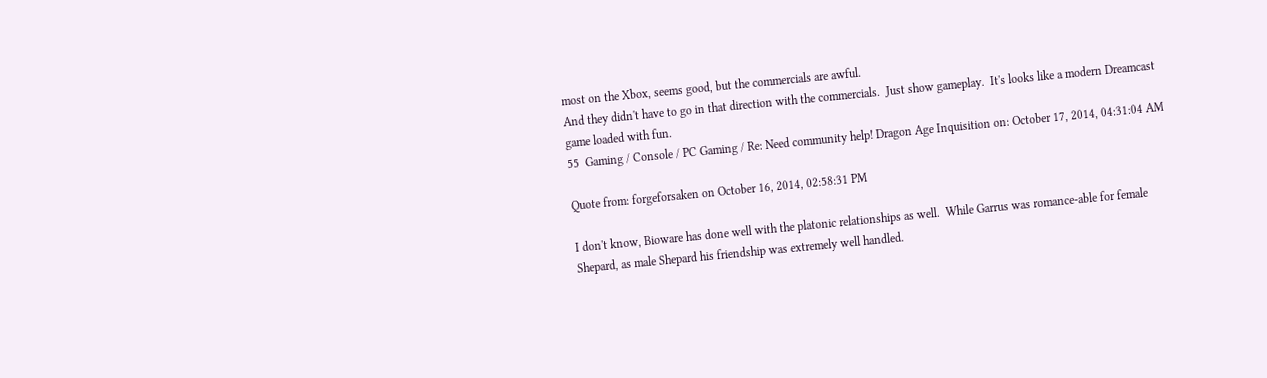most on the Xbox, seems good, but the commercials are awful.
And they didn't have to go in that direction with the commercials.  Just show gameplay.  It's looks like a modern Dreamcast game loaded with fun.
55  Gaming / Console / PC Gaming / Re: Need community help! Dragon Age Inquisition on: October 17, 2014, 04:31:04 AM

Quote from: forgeforsaken on October 16, 2014, 02:58:31 PM

I don't know, Bioware has done well with the platonic relationships as well.  While Garrus was romance-able for female Shepard, as male Shepard his friendship was extremely well handled.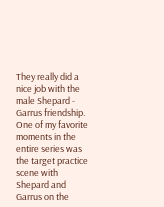They really did a nice job with the male Shepard - Garrus friendship.  One of my favorite moments in the entire series was the target practice scene with Shepard and Garrus on the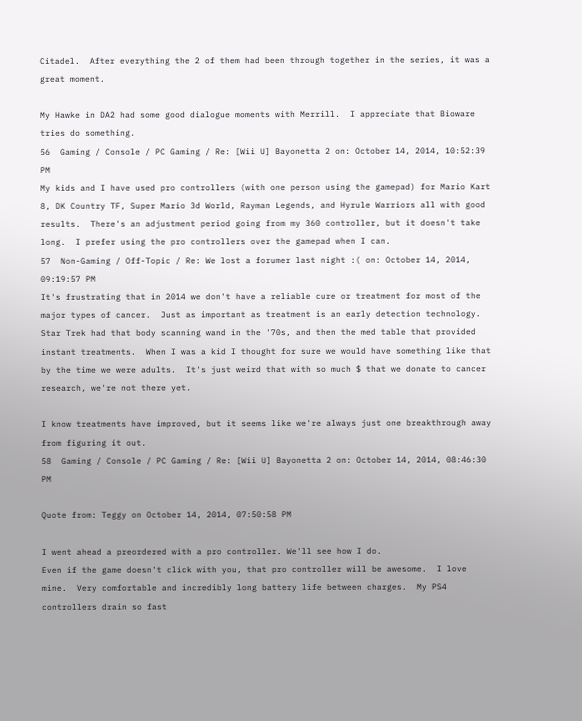Citadel.  After everything the 2 of them had been through together in the series, it was a great moment.

My Hawke in DA2 had some good dialogue moments with Merrill.  I appreciate that Bioware tries do something.
56  Gaming / Console / PC Gaming / Re: [Wii U] Bayonetta 2 on: October 14, 2014, 10:52:39 PM
My kids and I have used pro controllers (with one person using the gamepad) for Mario Kart 8, DK Country TF, Super Mario 3d World, Rayman Legends, and Hyrule Warriors all with good results.  There's an adjustment period going from my 360 controller, but it doesn't take long.  I prefer using the pro controllers over the gamepad when I can.
57  Non-Gaming / Off-Topic / Re: We lost a forumer last night :( on: October 14, 2014, 09:19:57 PM
It's frustrating that in 2014 we don't have a reliable cure or treatment for most of the major types of cancer.  Just as important as treatment is an early detection technology.  Star Trek had that body scanning wand in the '70s, and then the med table that provided instant treatments.  When I was a kid I thought for sure we would have something like that by the time we were adults.  It's just weird that with so much $ that we donate to cancer research, we're not there yet.

I know treatments have improved, but it seems like we're always just one breakthrough away from figuring it out.
58  Gaming / Console / PC Gaming / Re: [Wii U] Bayonetta 2 on: October 14, 2014, 08:46:30 PM

Quote from: Teggy on October 14, 2014, 07:50:58 PM

I went ahead a preordered with a pro controller. We'll see how I do.
Even if the game doesn't click with you, that pro controller will be awesome.  I love mine.  Very comfortable and incredibly long battery life between charges.  My PS4 controllers drain so fast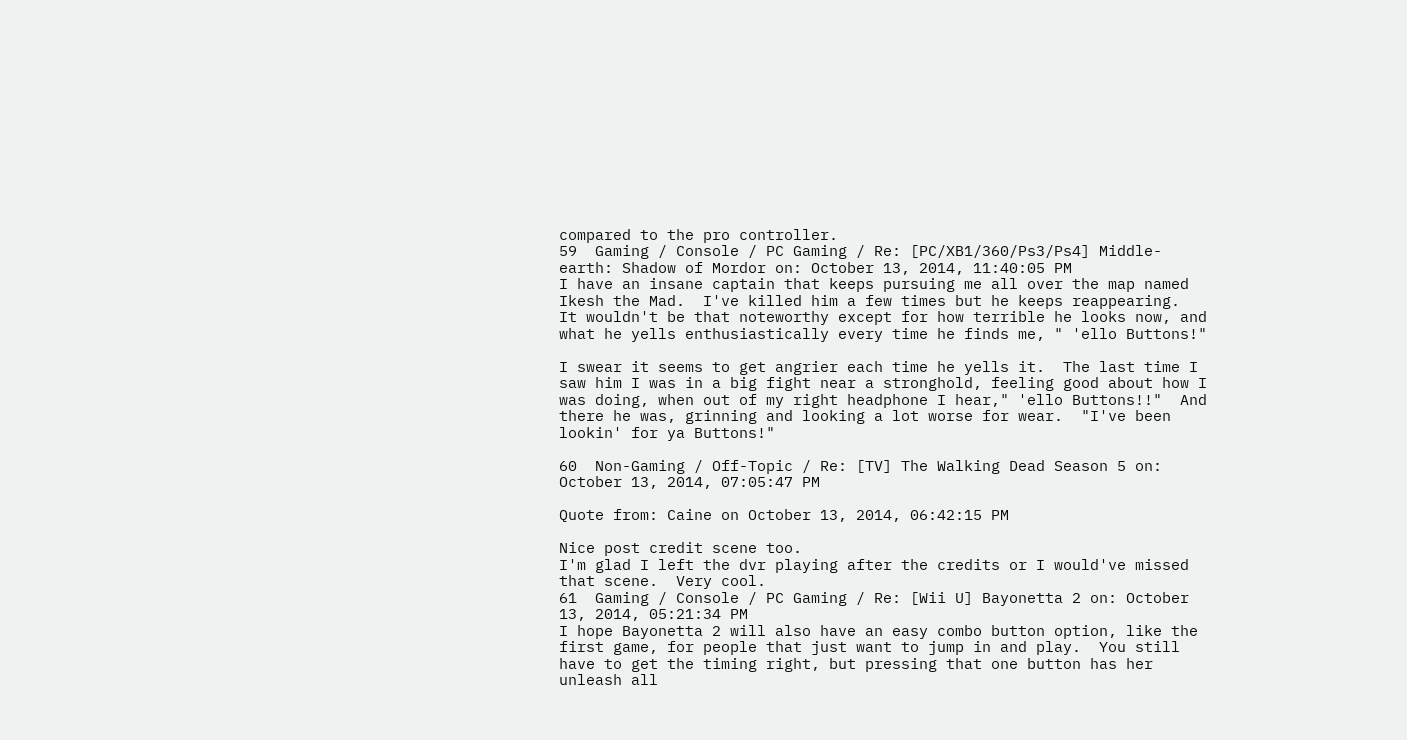compared to the pro controller.
59  Gaming / Console / PC Gaming / Re: [PC/XB1/360/Ps3/Ps4] Middle-earth: Shadow of Mordor on: October 13, 2014, 11:40:05 PM
I have an insane captain that keeps pursuing me all over the map named Ikesh the Mad.  I've killed him a few times but he keeps reappearing.  It wouldn't be that noteworthy except for how terrible he looks now, and what he yells enthusiastically every time he finds me, " 'ello Buttons!"

I swear it seems to get angrier each time he yells it.  The last time I saw him I was in a big fight near a stronghold, feeling good about how I was doing, when out of my right headphone I hear," 'ello Buttons!!"  And there he was, grinning and looking a lot worse for wear.  "I've been lookin' for ya Buttons!"

60  Non-Gaming / Off-Topic / Re: [TV] The Walking Dead Season 5 on: October 13, 2014, 07:05:47 PM

Quote from: Caine on October 13, 2014, 06:42:15 PM

Nice post credit scene too.
I'm glad I left the dvr playing after the credits or I would've missed that scene.  Very cool.
61  Gaming / Console / PC Gaming / Re: [Wii U] Bayonetta 2 on: October 13, 2014, 05:21:34 PM
I hope Bayonetta 2 will also have an easy combo button option, like the first game, for people that just want to jump in and play.  You still have to get the timing right, but pressing that one button has her unleash all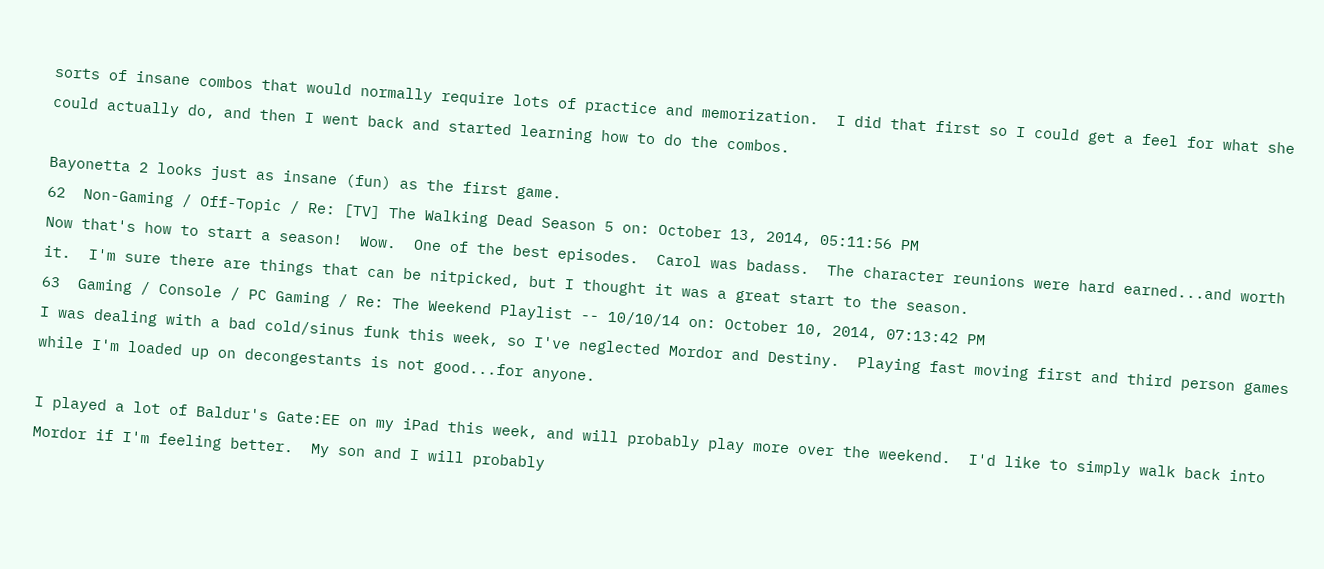sorts of insane combos that would normally require lots of practice and memorization.  I did that first so I could get a feel for what she could actually do, and then I went back and started learning how to do the combos.

Bayonetta 2 looks just as insane (fun) as the first game.
62  Non-Gaming / Off-Topic / Re: [TV] The Walking Dead Season 5 on: October 13, 2014, 05:11:56 PM
Now that's how to start a season!  Wow.  One of the best episodes.  Carol was badass.  The character reunions were hard earned...and worth it.  I'm sure there are things that can be nitpicked, but I thought it was a great start to the season.
63  Gaming / Console / PC Gaming / Re: The Weekend Playlist -- 10/10/14 on: October 10, 2014, 07:13:42 PM
I was dealing with a bad cold/sinus funk this week, so I've neglected Mordor and Destiny.  Playing fast moving first and third person games while I'm loaded up on decongestants is not good...for anyone.

I played a lot of Baldur's Gate:EE on my iPad this week, and will probably play more over the weekend.  I'd like to simply walk back into Mordor if I'm feeling better.  My son and I will probably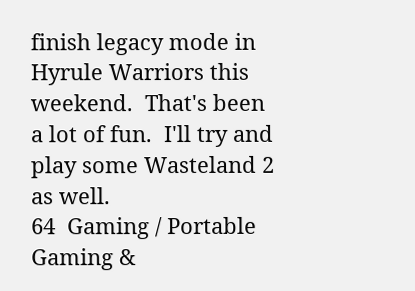finish legacy mode in Hyrule Warriors this weekend.  That's been a lot of fun.  I'll try and play some Wasteland 2 as well.
64  Gaming / Portable Gaming &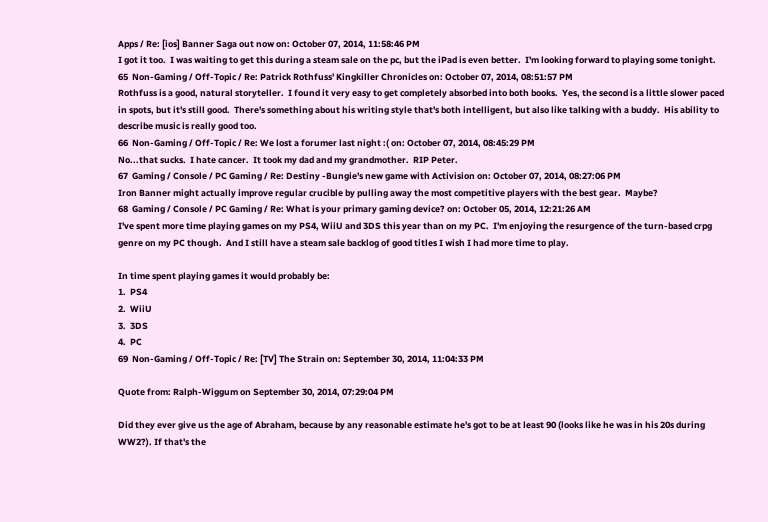Apps / Re: [ios] Banner Saga out now on: October 07, 2014, 11:58:46 PM
I got it too.  I was waiting to get this during a steam sale on the pc, but the iPad is even better.  I'm looking forward to playing some tonight.
65  Non-Gaming / Off-Topic / Re: Patrick Rothfuss' Kingkiller Chronicles on: October 07, 2014, 08:51:57 PM
Rothfuss is a good, natural storyteller.  I found it very easy to get completely absorbed into both books.  Yes, the second is a little slower paced in spots, but it's still good.  There's something about his writing style that's both intelligent, but also like talking with a buddy.  His ability to describe music is really good too.
66  Non-Gaming / Off-Topic / Re: We lost a forumer last night :( on: October 07, 2014, 08:45:29 PM
No...that sucks.  I hate cancer.  It took my dad and my grandmother.  RIP Peter.
67  Gaming / Console / PC Gaming / Re: Destiny -Bungie's new game with Activision on: October 07, 2014, 08:27:06 PM
Iron Banner might actually improve regular crucible by pulling away the most competitive players with the best gear.  Maybe?
68  Gaming / Console / PC Gaming / Re: What is your primary gaming device? on: October 05, 2014, 12:21:26 AM
I've spent more time playing games on my PS4, WiiU and 3DS this year than on my PC.  I'm enjoying the resurgence of the turn-based crpg genre on my PC though.  And I still have a steam sale backlog of good titles I wish I had more time to play.

In time spent playing games it would probably be:
1.  PS4
2.  WiiU
3.  3DS
4.  PC
69  Non-Gaming / Off-Topic / Re: [TV] The Strain on: September 30, 2014, 11:04:33 PM

Quote from: Ralph-Wiggum on September 30, 2014, 07:29:04 PM

Did they ever give us the age of Abraham, because by any reasonable estimate he's got to be at least 90 (looks like he was in his 20s during WW2?). If that's the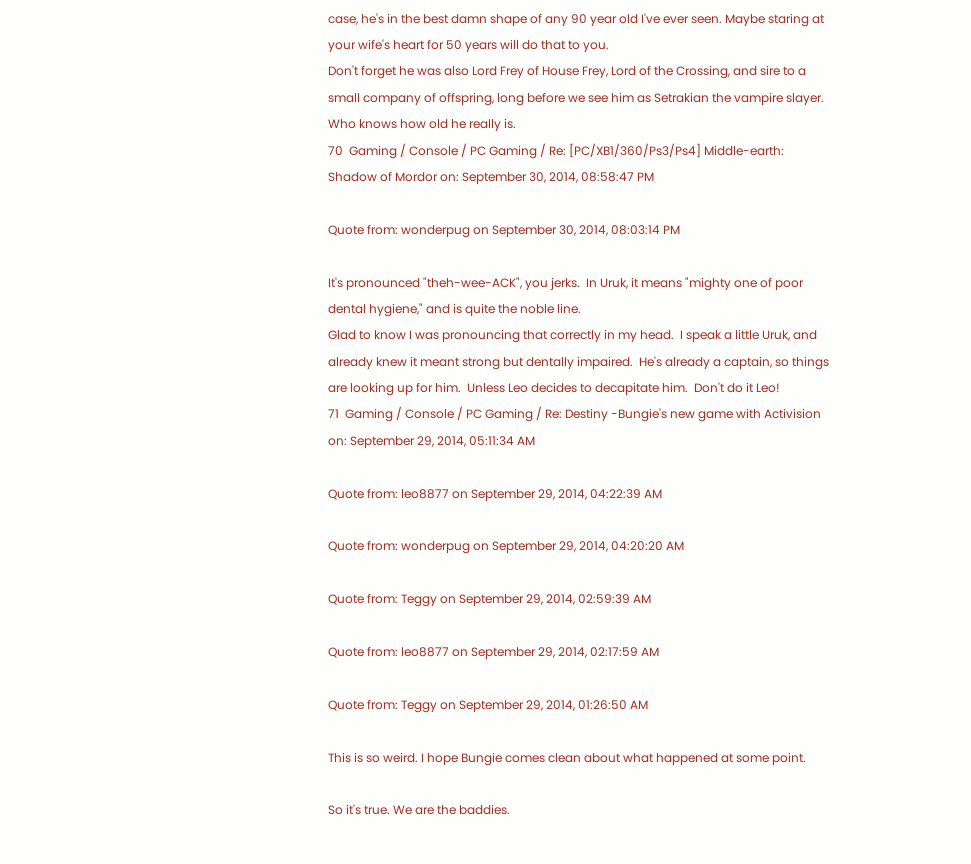case, he's in the best damn shape of any 90 year old I've ever seen. Maybe staring at your wife's heart for 50 years will do that to you.
Don't forget he was also Lord Frey of House Frey, Lord of the Crossing, and sire to a small company of offspring, long before we see him as Setrakian the vampire slayer.  Who knows how old he really is.
70  Gaming / Console / PC Gaming / Re: [PC/XB1/360/Ps3/Ps4] Middle-earth: Shadow of Mordor on: September 30, 2014, 08:58:47 PM

Quote from: wonderpug on September 30, 2014, 08:03:14 PM

It's pronounced "theh-wee-ACK", you jerks.  In Uruk, it means "mighty one of poor dental hygiene," and is quite the noble line.
Glad to know I was pronouncing that correctly in my head.  I speak a little Uruk, and already knew it meant strong but dentally impaired.  He's already a captain, so things are looking up for him.  Unless Leo decides to decapitate him.  Don't do it Leo!
71  Gaming / Console / PC Gaming / Re: Destiny -Bungie's new game with Activision on: September 29, 2014, 05:11:34 AM

Quote from: leo8877 on September 29, 2014, 04:22:39 AM

Quote from: wonderpug on September 29, 2014, 04:20:20 AM

Quote from: Teggy on September 29, 2014, 02:59:39 AM

Quote from: leo8877 on September 29, 2014, 02:17:59 AM

Quote from: Teggy on September 29, 2014, 01:26:50 AM

This is so weird. I hope Bungie comes clean about what happened at some point.

So it's true. We are the baddies.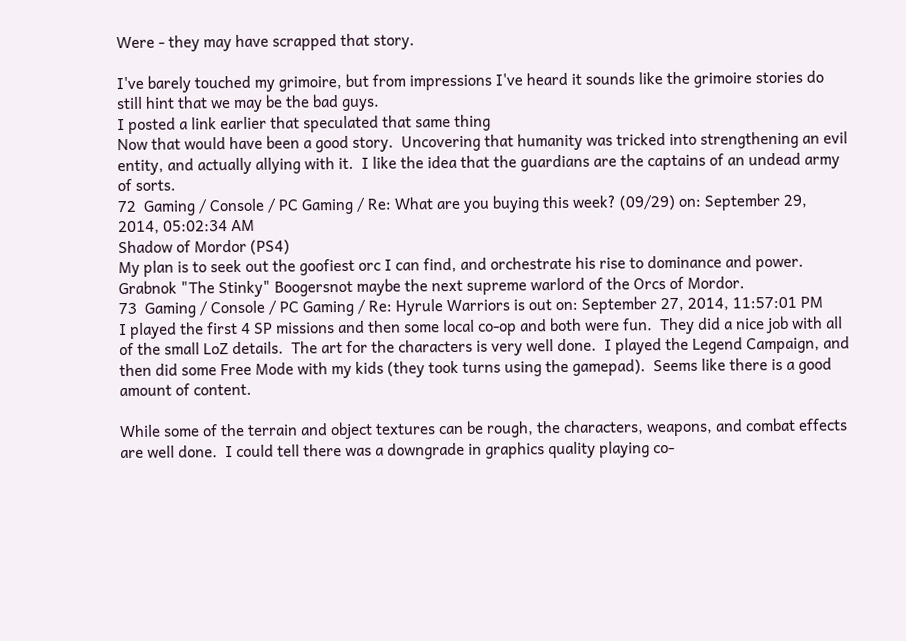Were - they may have scrapped that story.

I've barely touched my grimoire, but from impressions I've heard it sounds like the grimoire stories do still hint that we may be the bad guys.
I posted a link earlier that speculated that same thing
Now that would have been a good story.  Uncovering that humanity was tricked into strengthening an evil entity, and actually allying with it.  I like the idea that the guardians are the captains of an undead army of sorts.
72  Gaming / Console / PC Gaming / Re: What are you buying this week? (09/29) on: September 29, 2014, 05:02:34 AM
Shadow of Mordor (PS4)
My plan is to seek out the goofiest orc I can find, and orchestrate his rise to dominance and power.  Grabnok "The Stinky" Boogersnot maybe the next supreme warlord of the Orcs of Mordor.
73  Gaming / Console / PC Gaming / Re: Hyrule Warriors is out on: September 27, 2014, 11:57:01 PM
I played the first 4 SP missions and then some local co-op and both were fun.  They did a nice job with all of the small LoZ details.  The art for the characters is very well done.  I played the Legend Campaign, and then did some Free Mode with my kids (they took turns using the gamepad).  Seems like there is a good amount of content.

While some of the terrain and object textures can be rough, the characters, weapons, and combat effects are well done.  I could tell there was a downgrade in graphics quality playing co-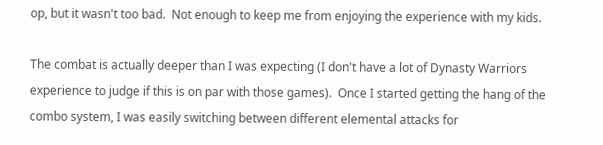op, but it wasn't too bad.  Not enough to keep me from enjoying the experience with my kids.

The combat is actually deeper than I was expecting (I don't have a lot of Dynasty Warriors experience to judge if this is on par with those games).  Once I started getting the hang of the combo system, I was easily switching between different elemental attacks for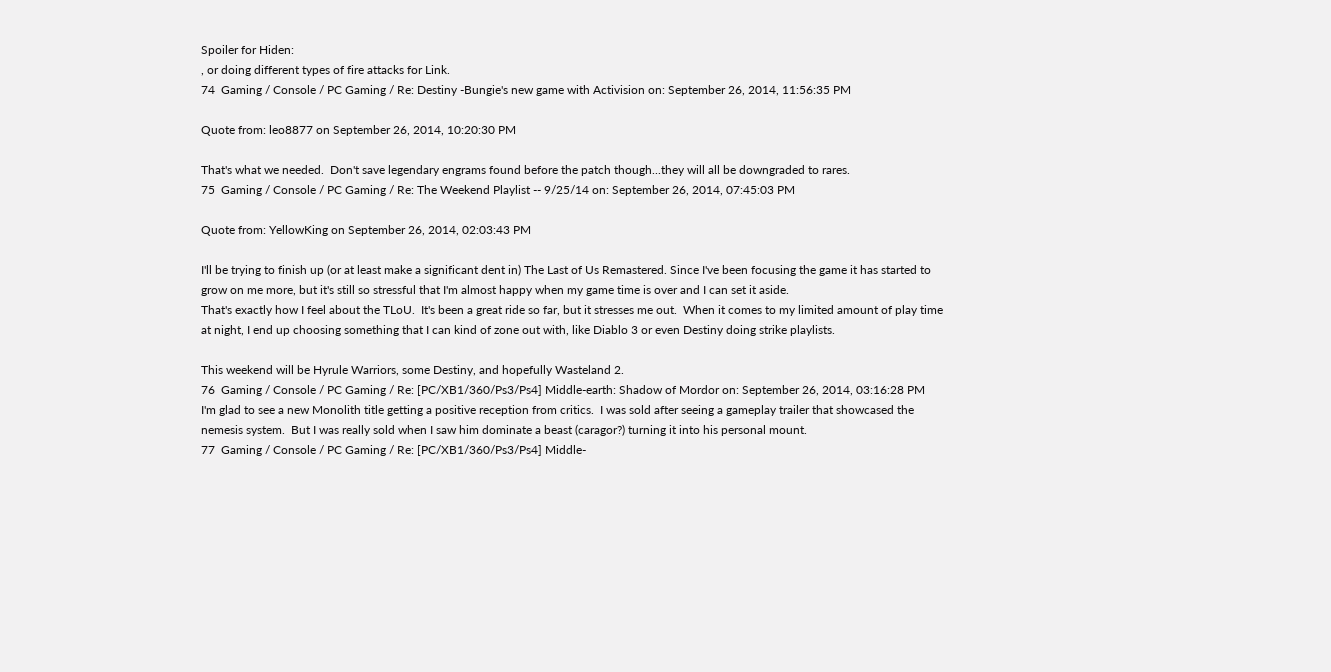Spoiler for Hiden:
, or doing different types of fire attacks for Link.
74  Gaming / Console / PC Gaming / Re: Destiny -Bungie's new game with Activision on: September 26, 2014, 11:56:35 PM

Quote from: leo8877 on September 26, 2014, 10:20:30 PM

That's what we needed.  Don't save legendary engrams found before the patch though...they will all be downgraded to rares.
75  Gaming / Console / PC Gaming / Re: The Weekend Playlist -- 9/25/14 on: September 26, 2014, 07:45:03 PM

Quote from: YellowKing on September 26, 2014, 02:03:43 PM

I'll be trying to finish up (or at least make a significant dent in) The Last of Us Remastered. Since I've been focusing the game it has started to grow on me more, but it's still so stressful that I'm almost happy when my game time is over and I can set it aside.
That's exactly how I feel about the TLoU.  It's been a great ride so far, but it stresses me out.  When it comes to my limited amount of play time at night, I end up choosing something that I can kind of zone out with, like Diablo 3 or even Destiny doing strike playlists.

This weekend will be Hyrule Warriors, some Destiny, and hopefully Wasteland 2.
76  Gaming / Console / PC Gaming / Re: [PC/XB1/360/Ps3/Ps4] Middle-earth: Shadow of Mordor on: September 26, 2014, 03:16:28 PM
I'm glad to see a new Monolith title getting a positive reception from critics.  I was sold after seeing a gameplay trailer that showcased the nemesis system.  But I was really sold when I saw him dominate a beast (caragor?) turning it into his personal mount.
77  Gaming / Console / PC Gaming / Re: [PC/XB1/360/Ps3/Ps4] Middle-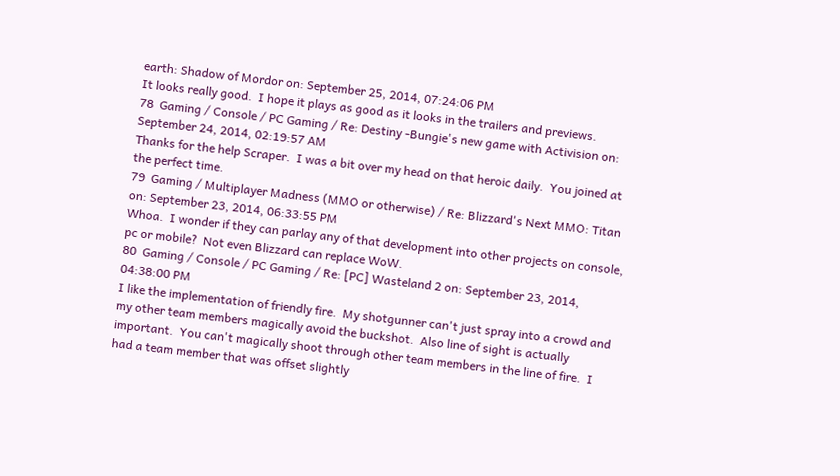earth: Shadow of Mordor on: September 25, 2014, 07:24:06 PM
It looks really good.  I hope it plays as good as it looks in the trailers and previews.
78  Gaming / Console / PC Gaming / Re: Destiny -Bungie's new game with Activision on: September 24, 2014, 02:19:57 AM
Thanks for the help Scraper.  I was a bit over my head on that heroic daily.  You joined at the perfect time.
79  Gaming / Multiplayer Madness (MMO or otherwise) / Re: Blizzard's Next MMO: Titan on: September 23, 2014, 06:33:55 PM
Whoa.  I wonder if they can parlay any of that development into other projects on console, pc or mobile?  Not even Blizzard can replace WoW.
80  Gaming / Console / PC Gaming / Re: [PC] Wasteland 2 on: September 23, 2014, 04:38:00 PM
I like the implementation of friendly fire.  My shotgunner can't just spray into a crowd and my other team members magically avoid the buckshot.  Also line of sight is actually important.  You can't magically shoot through other team members in the line of fire.  I had a team member that was offset slightly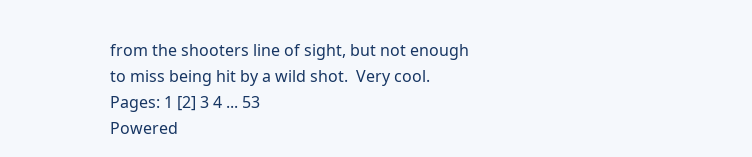from the shooters line of sight, but not enough to miss being hit by a wild shot.  Very cool.
Pages: 1 [2] 3 4 ... 53
Powered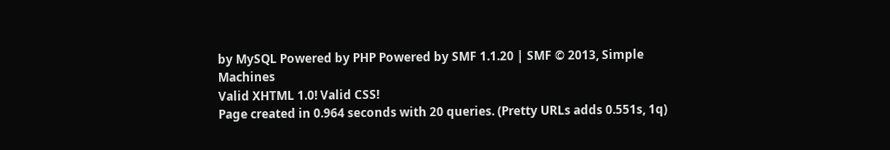by MySQL Powered by PHP Powered by SMF 1.1.20 | SMF © 2013, Simple Machines
Valid XHTML 1.0! Valid CSS!
Page created in 0.964 seconds with 20 queries. (Pretty URLs adds 0.551s, 1q)